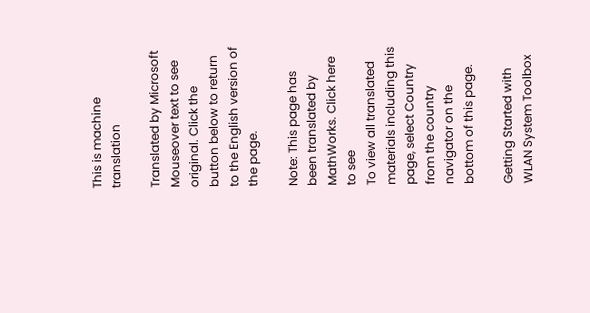This is machine translation

Translated by Microsoft
Mouseover text to see original. Click the button below to return to the English version of the page.

Note: This page has been translated by MathWorks. Click here to see
To view all translated materials including this page, select Country from the country navigator on the bottom of this page.

Getting Started with WLAN System Toolbox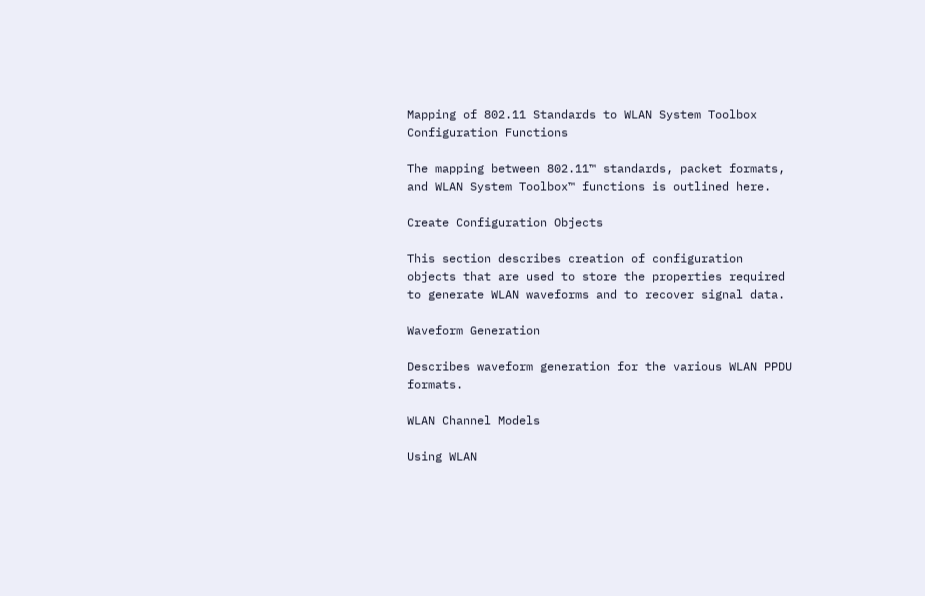Mapping of 802.11 Standards to WLAN System Toolbox Configuration Functions

The mapping between 802.11™ standards, packet formats, and WLAN System Toolbox™ functions is outlined here.

Create Configuration Objects

This section describes creation of configuration objects that are used to store the properties required to generate WLAN waveforms and to recover signal data.

Waveform Generation

Describes waveform generation for the various WLAN PPDU formats.

WLAN Channel Models

Using WLAN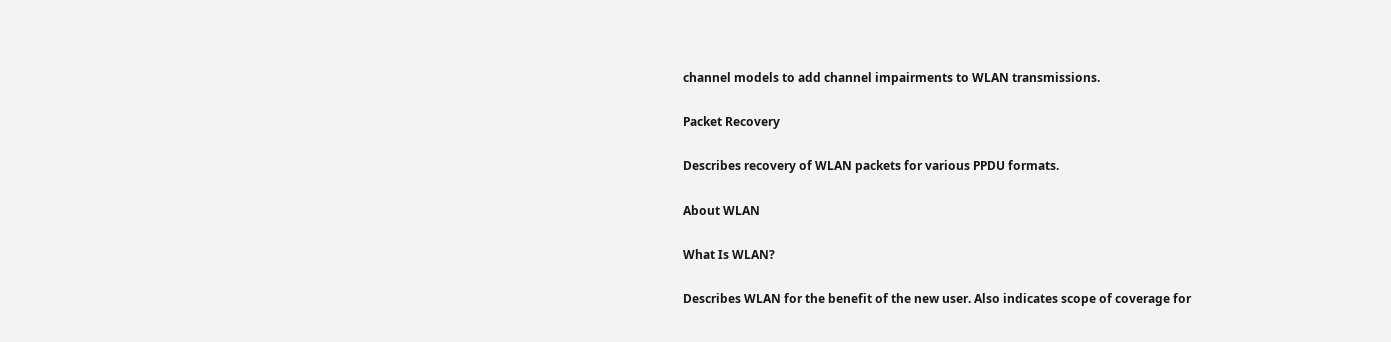channel models to add channel impairments to WLAN transmissions.

Packet Recovery

Describes recovery of WLAN packets for various PPDU formats.

About WLAN

What Is WLAN?

Describes WLAN for the benefit of the new user. Also indicates scope of coverage for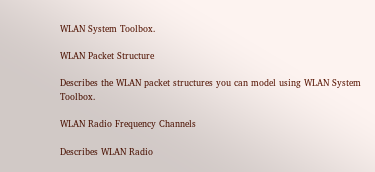WLAN System Toolbox.

WLAN Packet Structure

Describes the WLAN packet structures you can model using WLAN System Toolbox.

WLAN Radio Frequency Channels

Describes WLAN Radio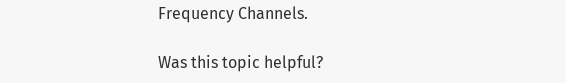Frequency Channels.

Was this topic helpful?